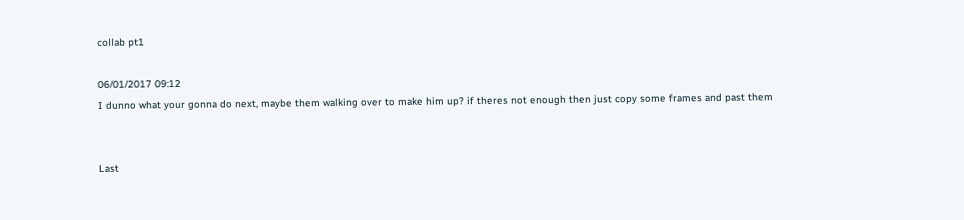collab pt1

06/01/2017 09:12
I dunno what your gonna do next, maybe them walking over to make him up? if theres not enough then just copy some frames and past them


Last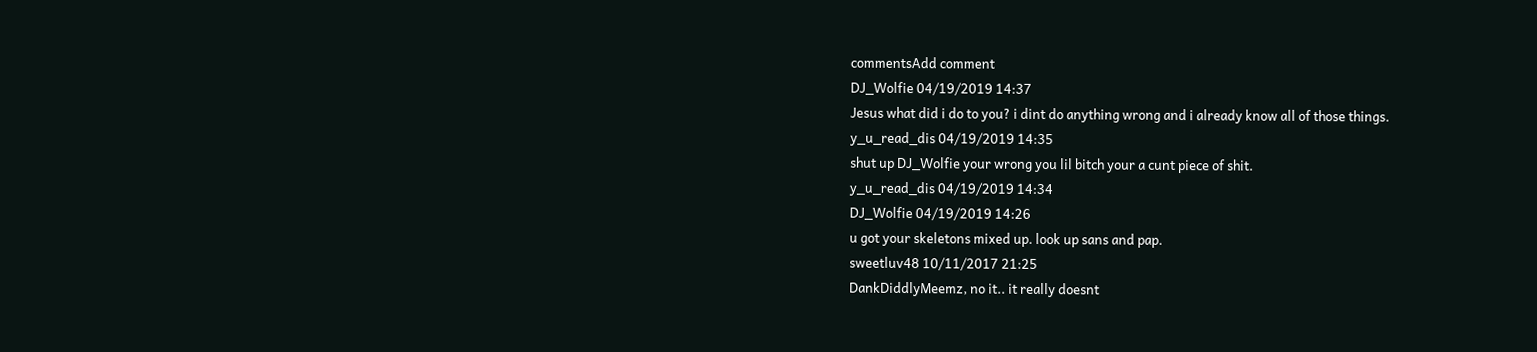commentsAdd comment
DJ_Wolfie 04/19/2019 14:37
Jesus what did i do to you? i dint do anything wrong and i already know all of those things.
y_u_read_dis 04/19/2019 14:35
shut up DJ_Wolfie your wrong you lil bitch your a cunt piece of shit.
y_u_read_dis 04/19/2019 14:34
DJ_Wolfie 04/19/2019 14:26
u got your skeletons mixed up. look up sans and pap.
sweetluv48 10/11/2017 21:25
DankDiddlyMeemz, no it.. it really doesnt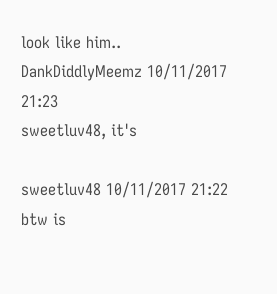look like him..
DankDiddlyMeemz 10/11/2017 21:23
sweetluv48, it's

sweetluv48 10/11/2017 21:22
btw is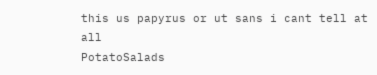this us papyrus or ut sans i cant tell at all
PotatoSalads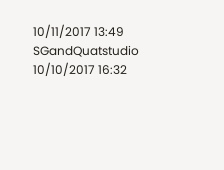10/11/2017 13:49
SGandQuatstudio 10/10/2017 16:32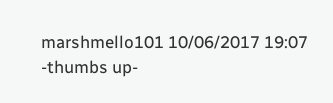marshmello101 10/06/2017 19:07
-thumbs up-